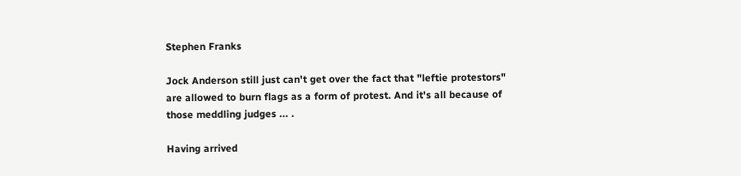Stephen Franks

Jock Anderson still just can't get over the fact that "leftie protestors" are allowed to burn flags as a form of protest. And it's all because of those meddling judges ... .

Having arrived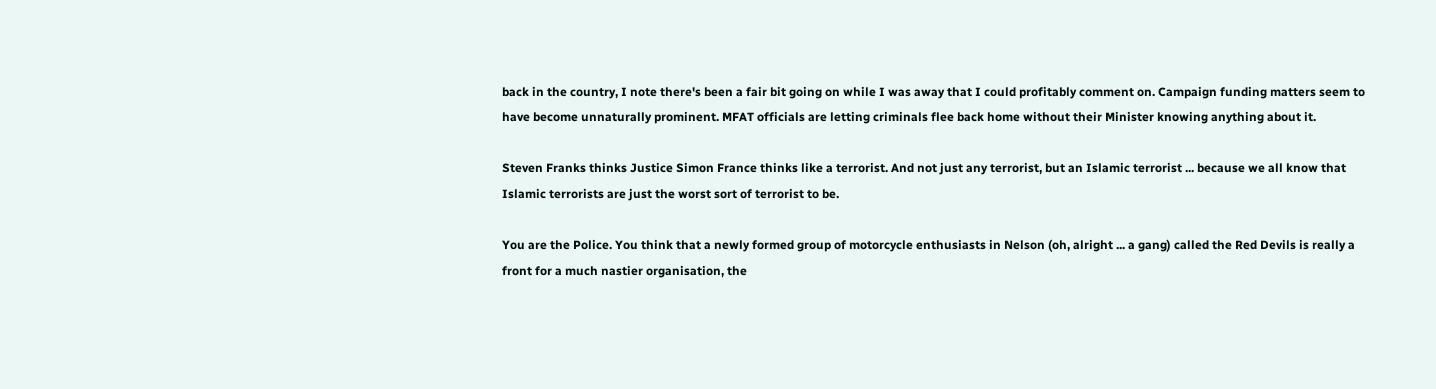back in the country, I note there's been a fair bit going on while I was away that I could profitably comment on. Campaign funding matters seem to have become unnaturally prominent. MFAT officials are letting criminals flee back home without their Minister knowing anything about it.

Steven Franks thinks Justice Simon France thinks like a terrorist. And not just any terrorist, but an Islamic terrorist ... because we all know that Islamic terrorists are just the worst sort of terrorist to be.

You are the Police. You think that a newly formed group of motorcycle enthusiasts in Nelson (oh, alright ... a gang) called the Red Devils is really a front for a much nastier organisation, the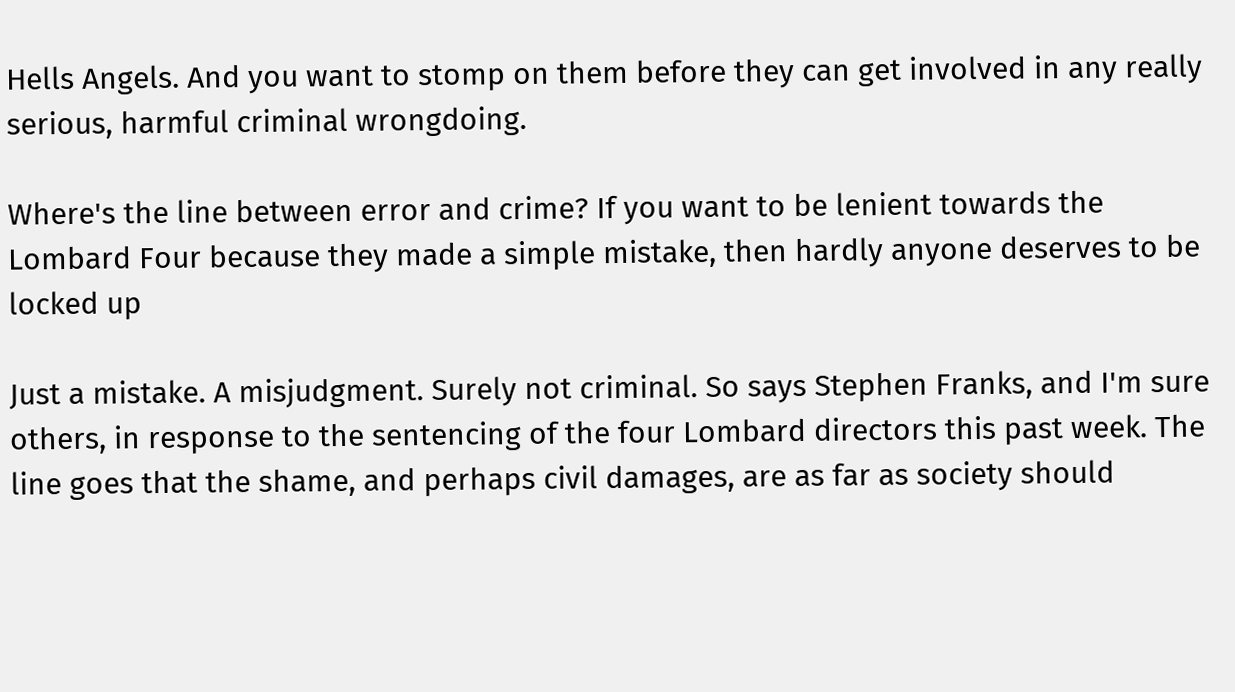Hells Angels. And you want to stomp on them before they can get involved in any really serious, harmful criminal wrongdoing.

Where's the line between error and crime? If you want to be lenient towards the Lombard Four because they made a simple mistake, then hardly anyone deserves to be locked up

Just a mistake. A misjudgment. Surely not criminal. So says Stephen Franks, and I'm sure others, in response to the sentencing of the four Lombard directors this past week. The line goes that the shame, and perhaps civil damages, are as far as society should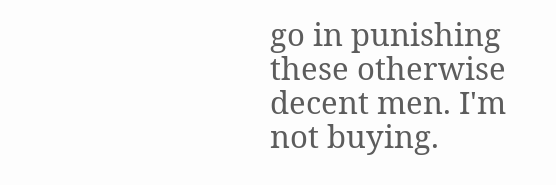go in punishing these otherwise decent men. I'm not buying.